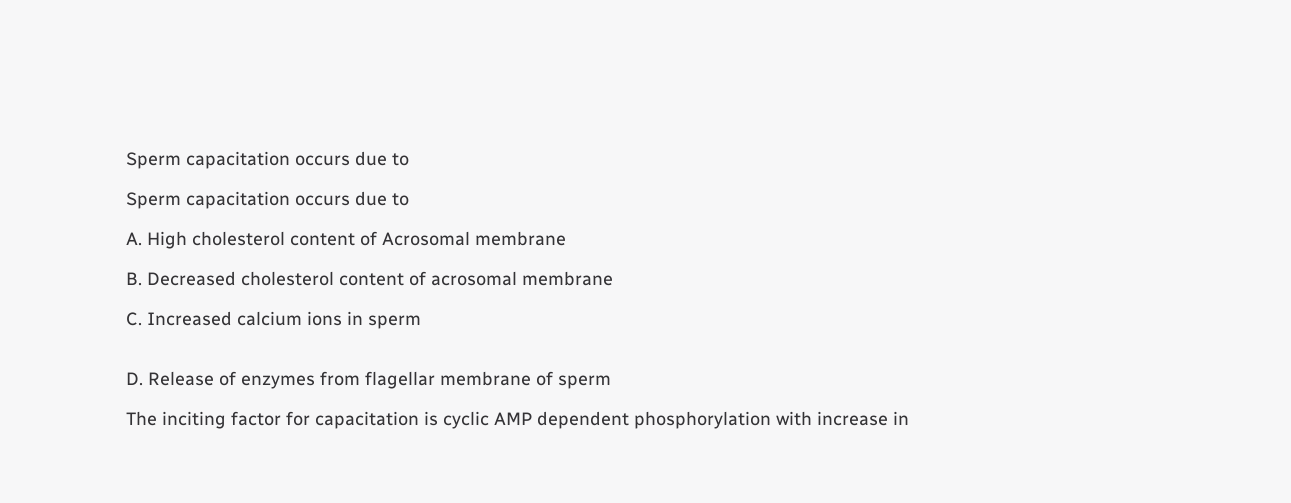Sperm capacitation occurs due to

Sperm capacitation occurs due to

A. High cholesterol content of Acrosomal membrane

B. Decreased cholesterol content of acrosomal membrane

C. Increased calcium ions in sperm


D. Release of enzymes from flagellar membrane of sperm

The inciting factor for capacitation is cyclic AMP dependent phosphorylation with increase in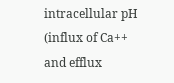intracellular pH (influx of Ca++ and efflux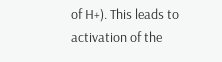of H+). This leads to activation of the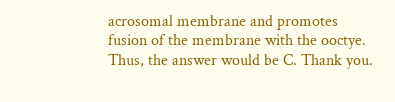acrosomal membrane and promotes fusion of the membrane with the ooctye. Thus, the answer would be C. Thank you.